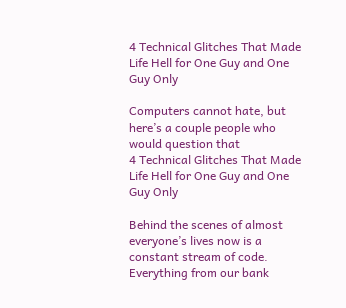4 Technical Glitches That Made Life Hell for One Guy and One Guy Only

Computers cannot hate, but here’s a couple people who would question that
4 Technical Glitches That Made Life Hell for One Guy and One Guy Only

Behind the scenes of almost everyone’s lives now is a constant stream of code. Everything from our bank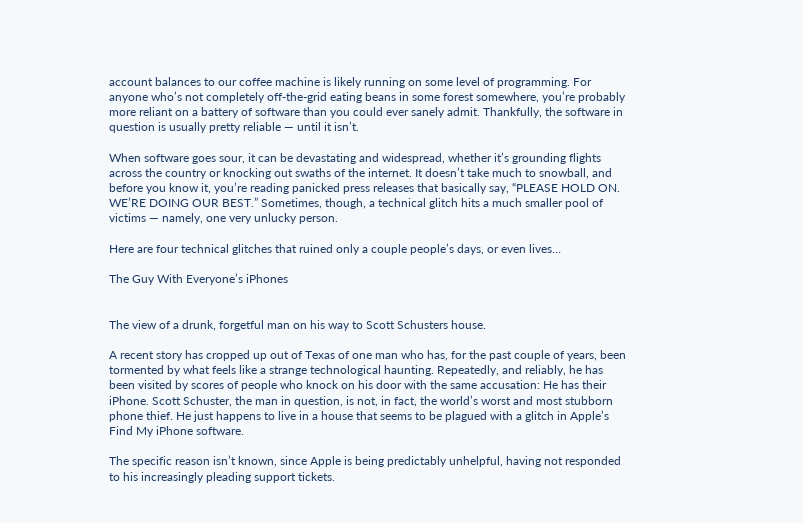account balances to our coffee machine is likely running on some level of programming. For anyone who’s not completely off-the-grid eating beans in some forest somewhere, you’re probably more reliant on a battery of software than you could ever sanely admit. Thankfully, the software in question is usually pretty reliable — until it isn’t.

When software goes sour, it can be devastating and widespread, whether it’s grounding flights across the country or knocking out swaths of the internet. It doesn’t take much to snowball, and before you know it, you’re reading panicked press releases that basically say, “PLEASE HOLD ON. WE’RE DOING OUR BEST.” Sometimes, though, a technical glitch hits a much smaller pool of victims — namely, one very unlucky person.

Here are four technical glitches that ruined only a couple people’s days, or even lives…

The Guy With Everyone’s iPhones


The view of a drunk, forgetful man on his way to Scott Schusters house.

A recent story has cropped up out of Texas of one man who has, for the past couple of years, been tormented by what feels like a strange technological haunting. Repeatedly, and reliably, he has been visited by scores of people who knock on his door with the same accusation: He has their iPhone. Scott Schuster, the man in question, is not, in fact, the world’s worst and most stubborn phone thief. He just happens to live in a house that seems to be plagued with a glitch in Apple’s Find My iPhone software.

The specific reason isn’t known, since Apple is being predictably unhelpful, having not responded to his increasingly pleading support tickets.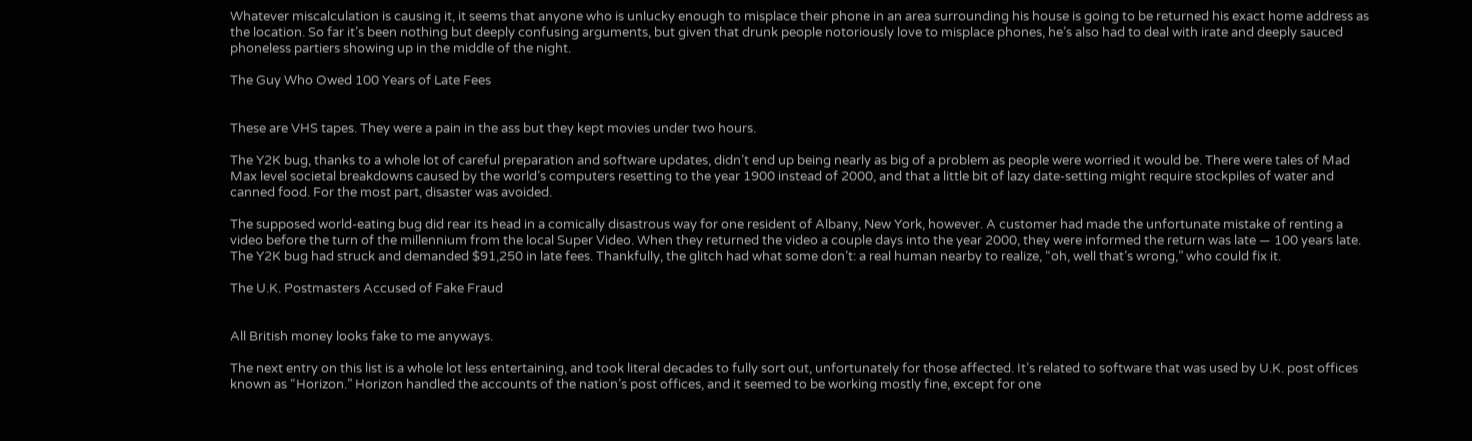Whatever miscalculation is causing it, it seems that anyone who is unlucky enough to misplace their phone in an area surrounding his house is going to be returned his exact home address as the location. So far it’s been nothing but deeply confusing arguments, but given that drunk people notoriously love to misplace phones, he’s also had to deal with irate and deeply sauced phoneless partiers showing up in the middle of the night.

The Guy Who Owed 100 Years of Late Fees


These are VHS tapes. They were a pain in the ass but they kept movies under two hours.

The Y2K bug, thanks to a whole lot of careful preparation and software updates, didn’t end up being nearly as big of a problem as people were worried it would be. There were tales of Mad Max level societal breakdowns caused by the world’s computers resetting to the year 1900 instead of 2000, and that a little bit of lazy date-setting might require stockpiles of water and canned food. For the most part, disaster was avoided.

The supposed world-eating bug did rear its head in a comically disastrous way for one resident of Albany, New York, however. A customer had made the unfortunate mistake of renting a video before the turn of the millennium from the local Super Video. When they returned the video a couple days into the year 2000, they were informed the return was late — 100 years late. The Y2K bug had struck and demanded $91,250 in late fees. Thankfully, the glitch had what some don’t: a real human nearby to realize, “oh, well that’s wrong,” who could fix it.

The U.K. Postmasters Accused of Fake Fraud


All British money looks fake to me anyways.

The next entry on this list is a whole lot less entertaining, and took literal decades to fully sort out, unfortunately for those affected. It’s related to software that was used by U.K. post offices known as “Horizon.” Horizon handled the accounts of the nation’s post offices, and it seemed to be working mostly fine, except for one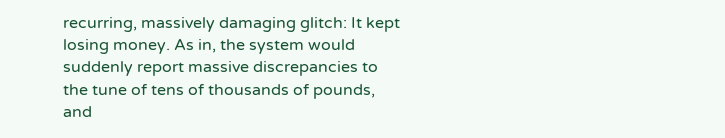recurring, massively damaging glitch: It kept losing money. As in, the system would suddenly report massive discrepancies to the tune of tens of thousands of pounds, and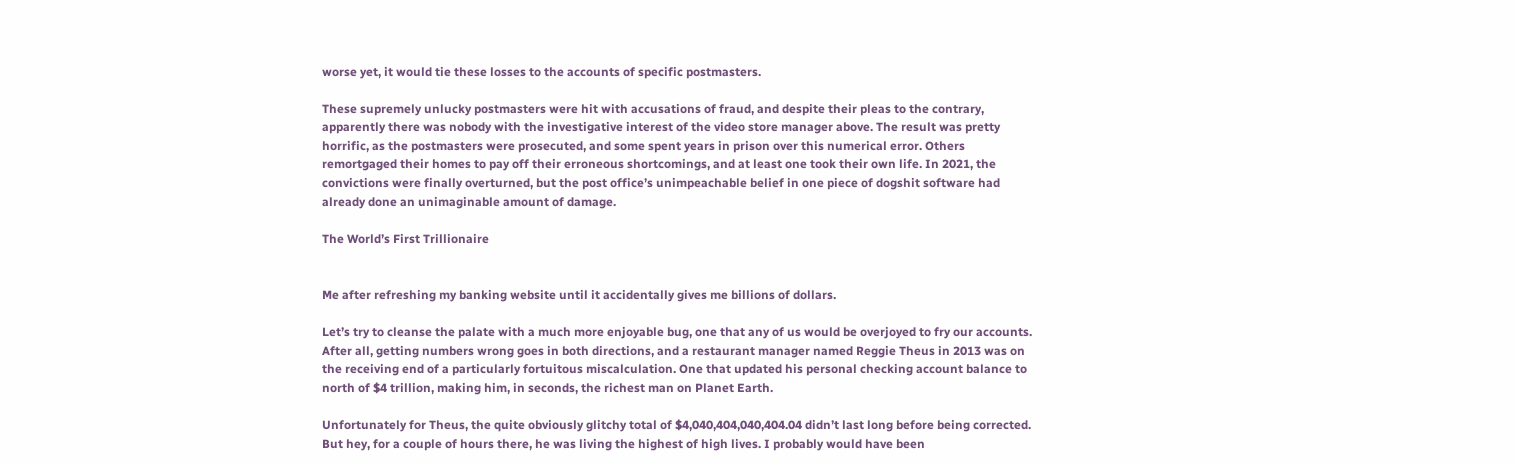worse yet, it would tie these losses to the accounts of specific postmasters.

These supremely unlucky postmasters were hit with accusations of fraud, and despite their pleas to the contrary, apparently there was nobody with the investigative interest of the video store manager above. The result was pretty horrific, as the postmasters were prosecuted, and some spent years in prison over this numerical error. Others remortgaged their homes to pay off their erroneous shortcomings, and at least one took their own life. In 2021, the convictions were finally overturned, but the post office’s unimpeachable belief in one piece of dogshit software had already done an unimaginable amount of damage.

The World’s First Trillionaire


Me after refreshing my banking website until it accidentally gives me billions of dollars.

Let’s try to cleanse the palate with a much more enjoyable bug, one that any of us would be overjoyed to fry our accounts. After all, getting numbers wrong goes in both directions, and a restaurant manager named Reggie Theus in 2013 was on the receiving end of a particularly fortuitous miscalculation. One that updated his personal checking account balance to north of $4 trillion, making him, in seconds, the richest man on Planet Earth.

Unfortunately for Theus, the quite obviously glitchy total of $4,040,404,040,404.04 didn’t last long before being corrected. But hey, for a couple of hours there, he was living the highest of high lives. I probably would have been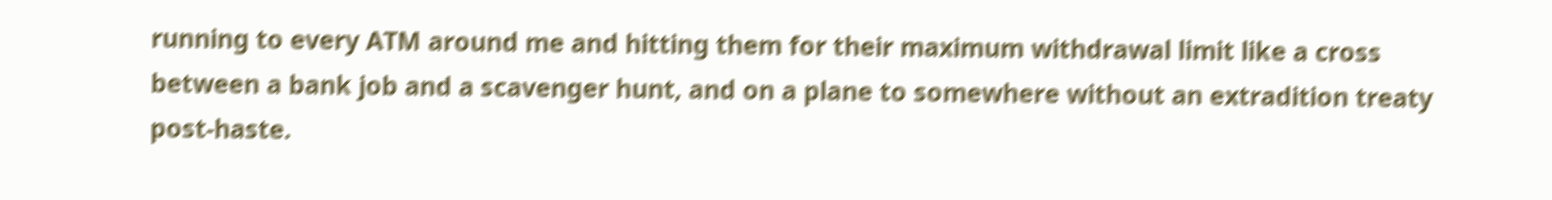running to every ATM around me and hitting them for their maximum withdrawal limit like a cross between a bank job and a scavenger hunt, and on a plane to somewhere without an extradition treaty post-haste.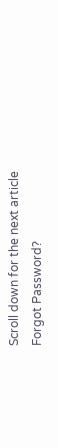Scroll down for the next article
Forgot Password?